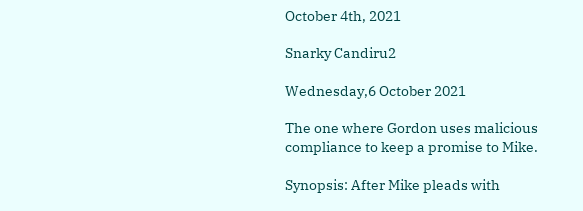October 4th, 2021

Snarky Candiru2

Wednesday,6 October 2021

The one where Gordon uses malicious compliance to keep a promise to Mike.

Synopsis: After Mike pleads with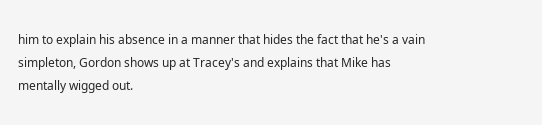him to explain his absence in a manner that hides the fact that he's a vain simpleton, Gordon shows up at Tracey's and explains that Mike has mentally wigged out.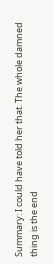Summary: I could have told her that. The whole damned thing is the end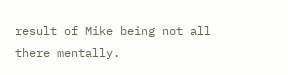result of Mike being not all there mentally.